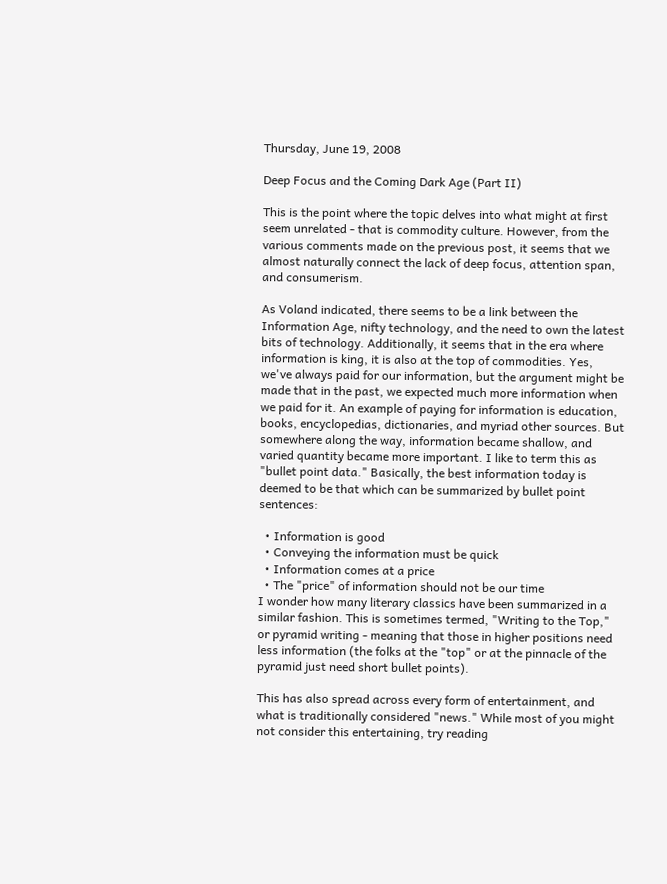Thursday, June 19, 2008

Deep Focus and the Coming Dark Age (Part II)

This is the point where the topic delves into what might at first seem unrelated - that is commodity culture. However, from the various comments made on the previous post, it seems that we almost naturally connect the lack of deep focus, attention span, and consumerism.

As Voland indicated, there seems to be a link between the Information Age, nifty technology, and the need to own the latest bits of technology. Additionally, it seems that in the era where information is king, it is also at the top of commodities. Yes, we've always paid for our information, but the argument might be made that in the past, we expected much more information when we paid for it. An example of paying for information is education, books, encyclopedias, dictionaries, and myriad other sources. But somewhere along the way, information became shallow, and varied quantity became more important. I like to term this as "bullet point data." Basically, the best information today is deemed to be that which can be summarized by bullet point sentences:

  • Information is good
  • Conveying the information must be quick
  • Information comes at a price
  • The "price" of information should not be our time
I wonder how many literary classics have been summarized in a similar fashion. This is sometimes termed, "Writing to the Top," or pyramid writing - meaning that those in higher positions need less information (the folks at the "top" or at the pinnacle of the pyramid just need short bullet points).

This has also spread across every form of entertainment, and what is traditionally considered "news." While most of you might not consider this entertaining, try reading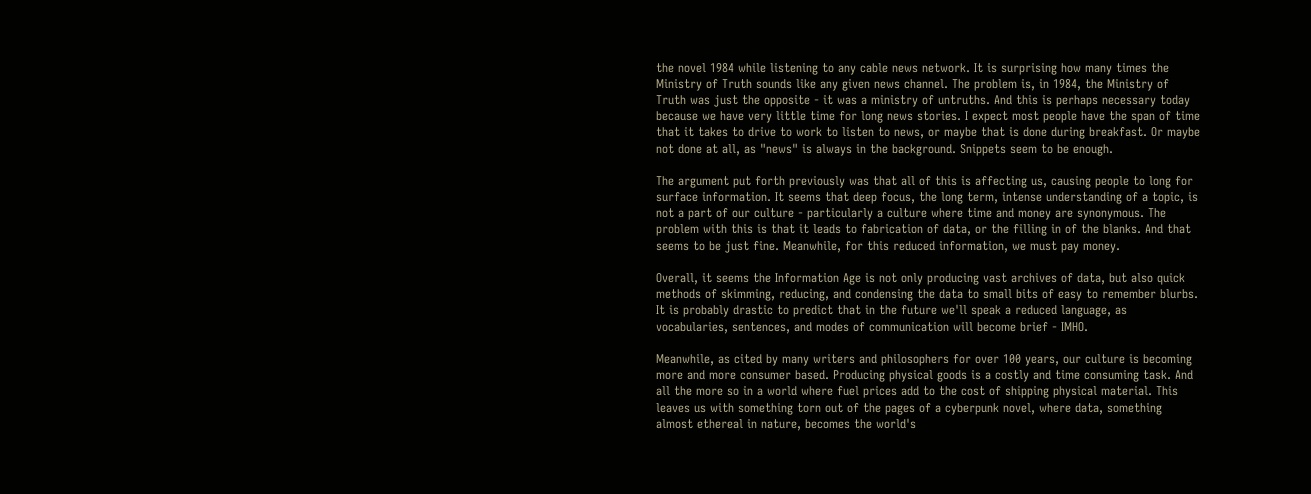the novel 1984 while listening to any cable news network. It is surprising how many times the Ministry of Truth sounds like any given news channel. The problem is, in 1984, the Ministry of Truth was just the opposite - it was a ministry of untruths. And this is perhaps necessary today because we have very little time for long news stories. I expect most people have the span of time that it takes to drive to work to listen to news, or maybe that is done during breakfast. Or maybe not done at all, as "news" is always in the background. Snippets seem to be enough.

The argument put forth previously was that all of this is affecting us, causing people to long for surface information. It seems that deep focus, the long term, intense understanding of a topic, is not a part of our culture - particularly a culture where time and money are synonymous. The problem with this is that it leads to fabrication of data, or the filling in of the blanks. And that seems to be just fine. Meanwhile, for this reduced information, we must pay money.

Overall, it seems the Information Age is not only producing vast archives of data, but also quick methods of skimming, reducing, and condensing the data to small bits of easy to remember blurbs. It is probably drastic to predict that in the future we'll speak a reduced language, as vocabularies, sentences, and modes of communication will become brief - IMHO.

Meanwhile, as cited by many writers and philosophers for over 100 years, our culture is becoming more and more consumer based. Producing physical goods is a costly and time consuming task. And all the more so in a world where fuel prices add to the cost of shipping physical material. This leaves us with something torn out of the pages of a cyberpunk novel, where data, something almost ethereal in nature, becomes the world's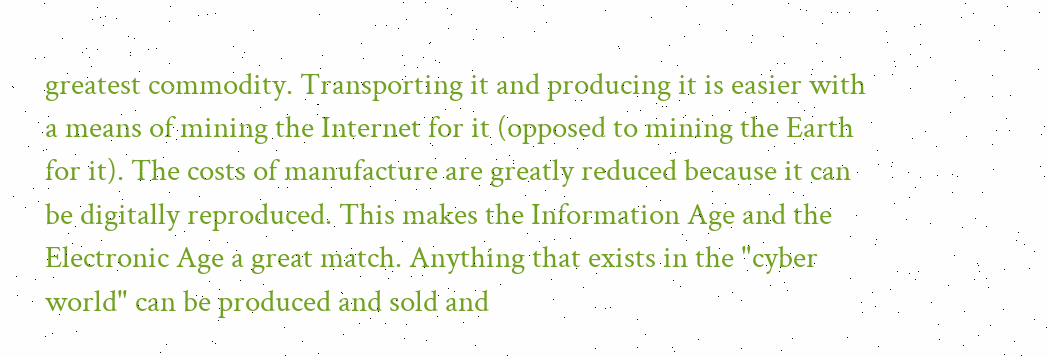greatest commodity. Transporting it and producing it is easier with a means of mining the Internet for it (opposed to mining the Earth for it). The costs of manufacture are greatly reduced because it can be digitally reproduced. This makes the Information Age and the Electronic Age a great match. Anything that exists in the "cyber world" can be produced and sold and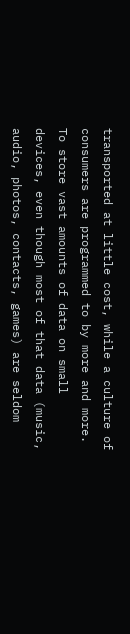transported at little cost, while a culture of consumers are programmed to by more and more. To store vast amounts of data on small devices, even though most of that data (music, audio, photos, contacts, games) are seldom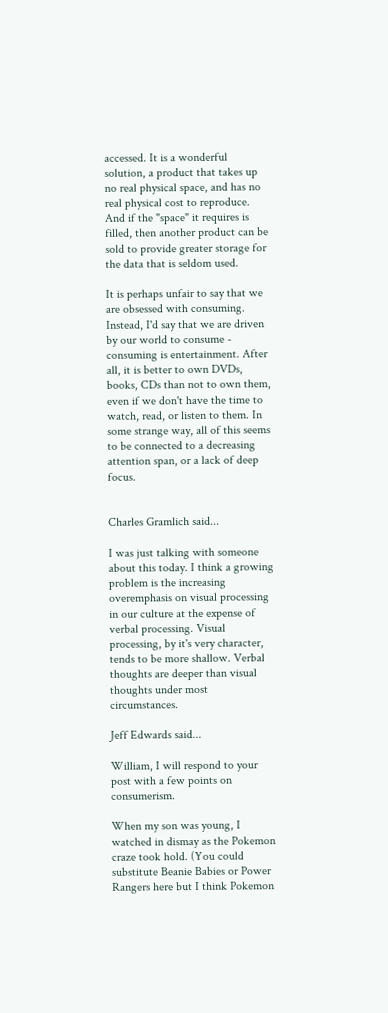accessed. It is a wonderful solution, a product that takes up no real physical space, and has no real physical cost to reproduce. And if the "space" it requires is filled, then another product can be sold to provide greater storage for the data that is seldom used.

It is perhaps unfair to say that we are obsessed with consuming. Instead, I'd say that we are driven by our world to consume - consuming is entertainment. After all, it is better to own DVDs, books, CDs than not to own them, even if we don't have the time to watch, read, or listen to them. In some strange way, all of this seems to be connected to a decreasing attention span, or a lack of deep focus.


Charles Gramlich said...

I was just talking with someone about this today. I think a growing problem is the increasing overemphasis on visual processing in our culture at the expense of verbal processing. Visual processing, by it's very character, tends to be more shallow. Verbal thoughts are deeper than visual thoughts under most circumstances.

Jeff Edwards said...

William, I will respond to your post with a few points on consumerism.

When my son was young, I watched in dismay as the Pokemon craze took hold. (You could substitute Beanie Babies or Power Rangers here but I think Pokemon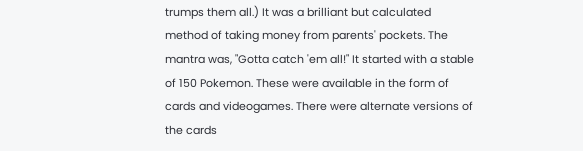trumps them all.) It was a brilliant but calculated method of taking money from parents' pockets. The mantra was, "Gotta catch 'em all!" It started with a stable of 150 Pokemon. These were available in the form of cards and videogames. There were alternate versions of the cards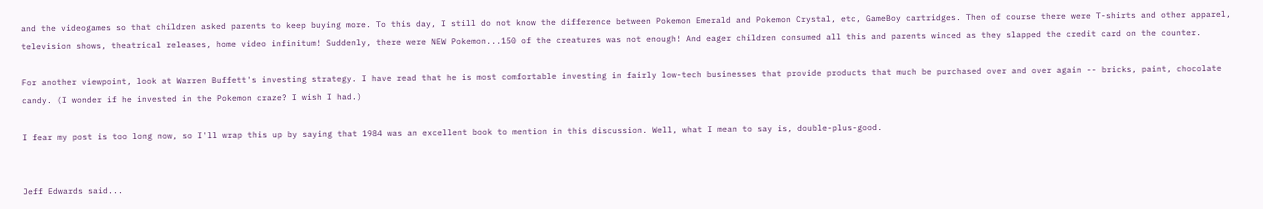and the videogames so that children asked parents to keep buying more. To this day, I still do not know the difference between Pokemon Emerald and Pokemon Crystal, etc, GameBoy cartridges. Then of course there were T-shirts and other apparel, television shows, theatrical releases, home video infinitum! Suddenly, there were NEW Pokemon...150 of the creatures was not enough! And eager children consumed all this and parents winced as they slapped the credit card on the counter.

For another viewpoint, look at Warren Buffett's investing strategy. I have read that he is most comfortable investing in fairly low-tech businesses that provide products that much be purchased over and over again -- bricks, paint, chocolate candy. (I wonder if he invested in the Pokemon craze? I wish I had.)

I fear my post is too long now, so I'll wrap this up by saying that 1984 was an excellent book to mention in this discussion. Well, what I mean to say is, double-plus-good.


Jeff Edwards said...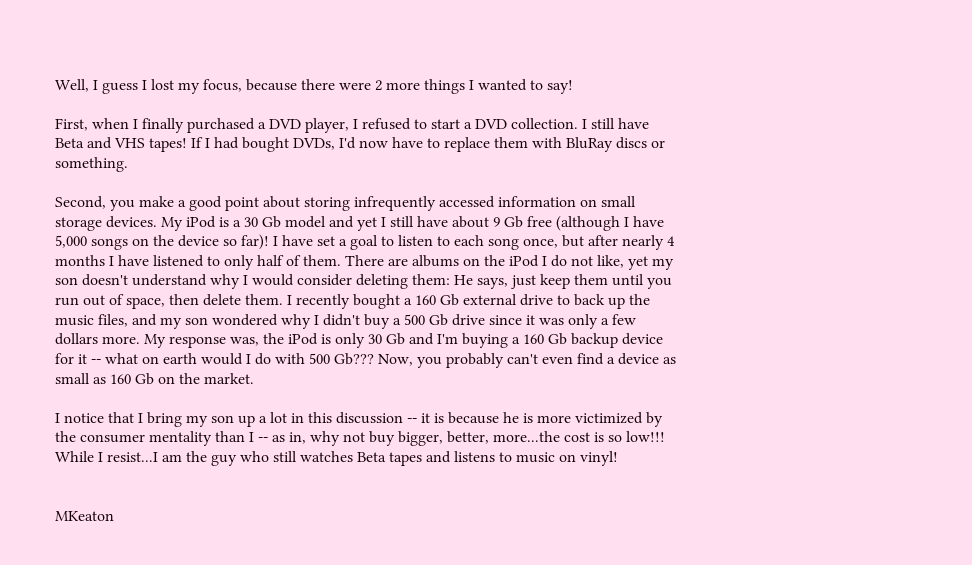Well, I guess I lost my focus, because there were 2 more things I wanted to say!

First, when I finally purchased a DVD player, I refused to start a DVD collection. I still have Beta and VHS tapes! If I had bought DVDs, I'd now have to replace them with BluRay discs or something.

Second, you make a good point about storing infrequently accessed information on small storage devices. My iPod is a 30 Gb model and yet I still have about 9 Gb free (although I have 5,000 songs on the device so far)! I have set a goal to listen to each song once, but after nearly 4 months I have listened to only half of them. There are albums on the iPod I do not like, yet my son doesn't understand why I would consider deleting them: He says, just keep them until you run out of space, then delete them. I recently bought a 160 Gb external drive to back up the music files, and my son wondered why I didn't buy a 500 Gb drive since it was only a few dollars more. My response was, the iPod is only 30 Gb and I'm buying a 160 Gb backup device for it -- what on earth would I do with 500 Gb??? Now, you probably can't even find a device as small as 160 Gb on the market.

I notice that I bring my son up a lot in this discussion -- it is because he is more victimized by the consumer mentality than I -- as in, why not buy bigger, better, more...the cost is so low!!! While I resist...I am the guy who still watches Beta tapes and listens to music on vinyl!


MKeaton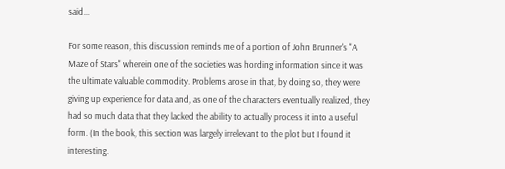said...

For some reason, this discussion reminds me of a portion of John Brunner's "A Maze of Stars" wherein one of the societies was hording information since it was the ultimate valuable commodity. Problems arose in that, by doing so, they were giving up experience for data and, as one of the characters eventually realized, they had so much data that they lacked the ability to actually process it into a useful form. (In the book, this section was largely irrelevant to the plot but I found it interesting.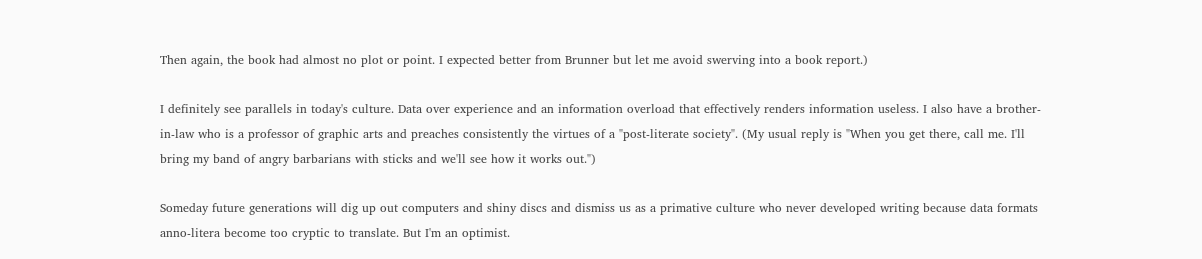Then again, the book had almost no plot or point. I expected better from Brunner but let me avoid swerving into a book report.)

I definitely see parallels in today's culture. Data over experience and an information overload that effectively renders information useless. I also have a brother-in-law who is a professor of graphic arts and preaches consistently the virtues of a "post-literate society". (My usual reply is "When you get there, call me. I'll bring my band of angry barbarians with sticks and we'll see how it works out.")

Someday future generations will dig up out computers and shiny discs and dismiss us as a primative culture who never developed writing because data formats anno-litera become too cryptic to translate. But I'm an optimist.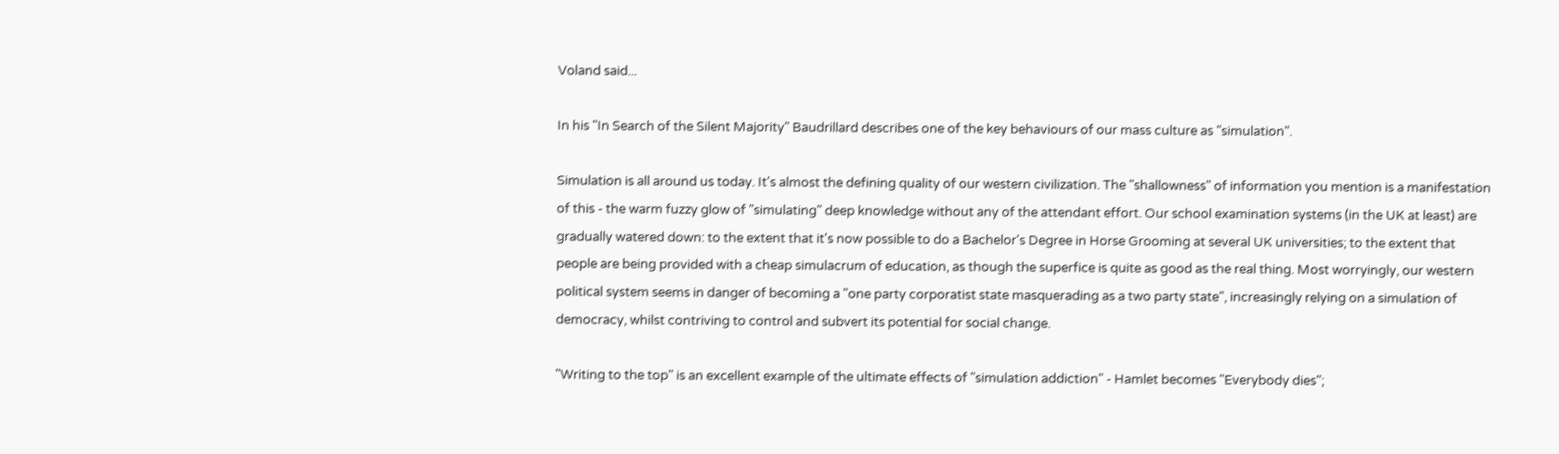Voland said...

In his "In Search of the Silent Majority" Baudrillard describes one of the key behaviours of our mass culture as "simulation".

Simulation is all around us today. It's almost the defining quality of our western civilization. The "shallowness" of information you mention is a manifestation of this - the warm fuzzy glow of "simulating" deep knowledge without any of the attendant effort. Our school examination systems (in the UK at least) are gradually watered down: to the extent that it's now possible to do a Bachelor's Degree in Horse Grooming at several UK universities; to the extent that people are being provided with a cheap simulacrum of education, as though the superfice is quite as good as the real thing. Most worryingly, our western political system seems in danger of becoming a "one party corporatist state masquerading as a two party state", increasingly relying on a simulation of democracy, whilst contriving to control and subvert its potential for social change.

"Writing to the top" is an excellent example of the ultimate effects of "simulation addiction" - Hamlet becomes "Everybody dies";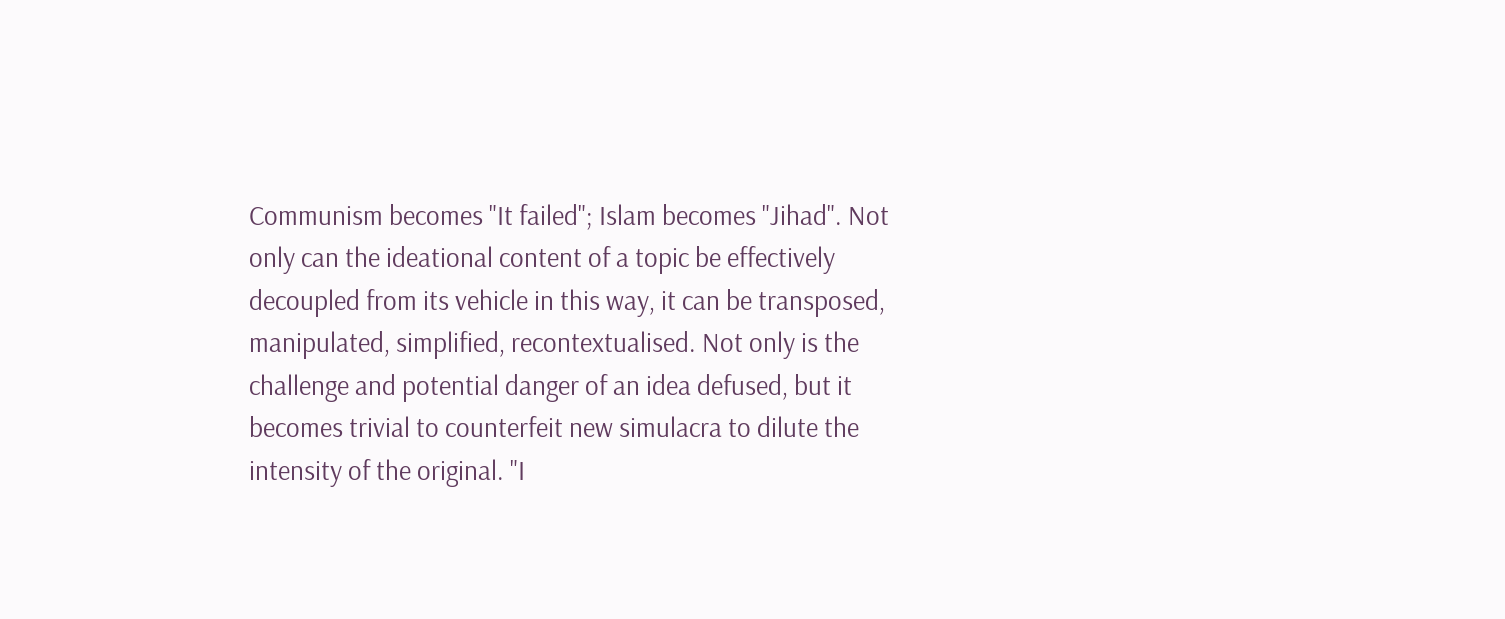Communism becomes "It failed"; Islam becomes "Jihad". Not only can the ideational content of a topic be effectively decoupled from its vehicle in this way, it can be transposed, manipulated, simplified, recontextualised. Not only is the challenge and potential danger of an idea defused, but it becomes trivial to counterfeit new simulacra to dilute the intensity of the original. "I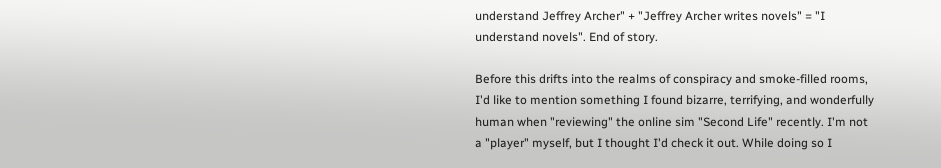understand Jeffrey Archer" + "Jeffrey Archer writes novels" = "I understand novels". End of story.

Before this drifts into the realms of conspiracy and smoke-filled rooms, I'd like to mention something I found bizarre, terrifying, and wonderfully human when "reviewing" the online sim "Second Life" recently. I'm not a "player" myself, but I thought I'd check it out. While doing so I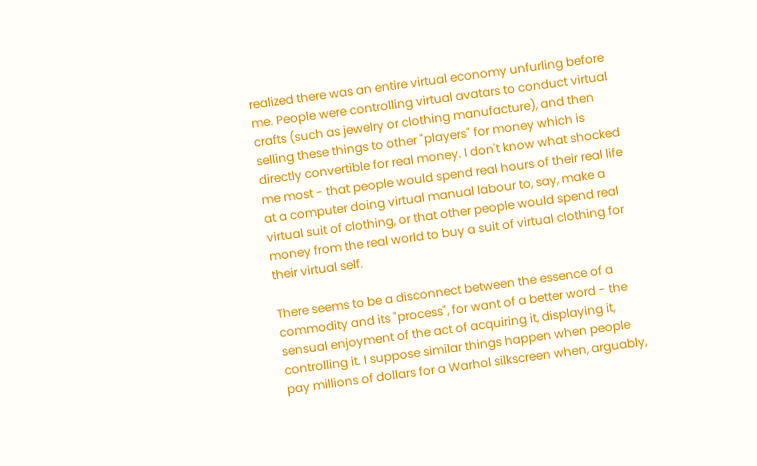realized there was an entire virtual economy unfurling before me. People were controlling virtual avatars to conduct virtual crafts (such as jewelry or clothing manufacture), and then selling these things to other "players" for money which is directly convertible for real money. I don't know what shocked me most - that people would spend real hours of their real life at a computer doing virtual manual labour to, say, make a virtual suit of clothing, or that other people would spend real money from the real world to buy a suit of virtual clothing for their virtual self.

There seems to be a disconnect between the essence of a commodity and its "process", for want of a better word - the sensual enjoyment of the act of acquiring it, displaying it, controlling it. I suppose similar things happen when people pay millions of dollars for a Warhol silkscreen when, arguably,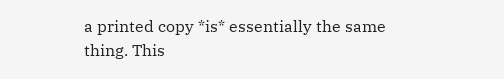a printed copy *is* essentially the same thing. This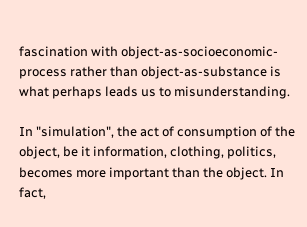fascination with object-as-socioeconomic-process rather than object-as-substance is what perhaps leads us to misunderstanding.

In "simulation", the act of consumption of the object, be it information, clothing, politics, becomes more important than the object. In fact,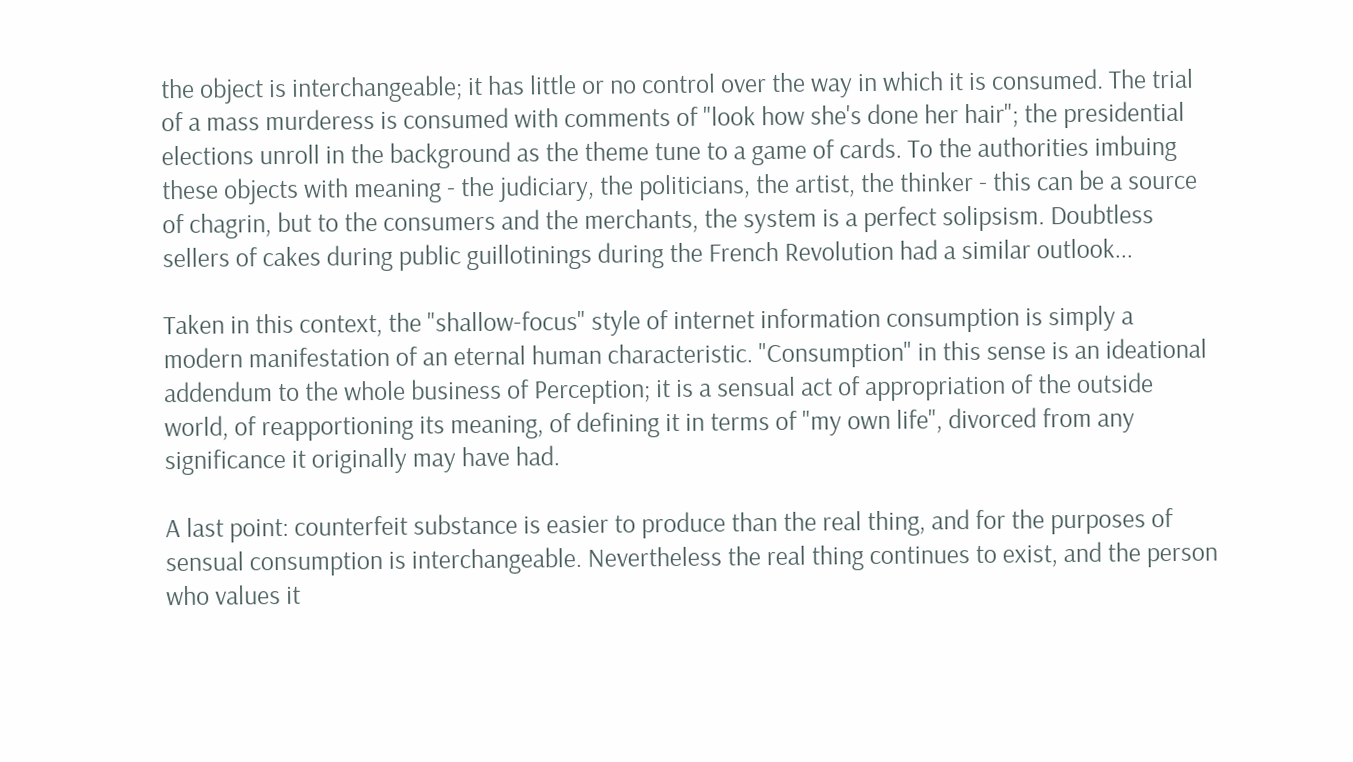the object is interchangeable; it has little or no control over the way in which it is consumed. The trial of a mass murderess is consumed with comments of "look how she's done her hair"; the presidential elections unroll in the background as the theme tune to a game of cards. To the authorities imbuing these objects with meaning - the judiciary, the politicians, the artist, the thinker - this can be a source of chagrin, but to the consumers and the merchants, the system is a perfect solipsism. Doubtless sellers of cakes during public guillotinings during the French Revolution had a similar outlook...

Taken in this context, the "shallow-focus" style of internet information consumption is simply a modern manifestation of an eternal human characteristic. "Consumption" in this sense is an ideational addendum to the whole business of Perception; it is a sensual act of appropriation of the outside world, of reapportioning its meaning, of defining it in terms of "my own life", divorced from any significance it originally may have had.

A last point: counterfeit substance is easier to produce than the real thing, and for the purposes of sensual consumption is interchangeable. Nevertheless the real thing continues to exist, and the person who values it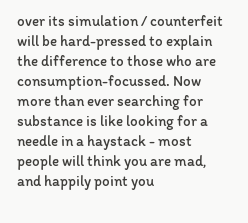over its simulation / counterfeit will be hard-pressed to explain the difference to those who are consumption-focussed. Now more than ever searching for substance is like looking for a needle in a haystack - most people will think you are mad, and happily point you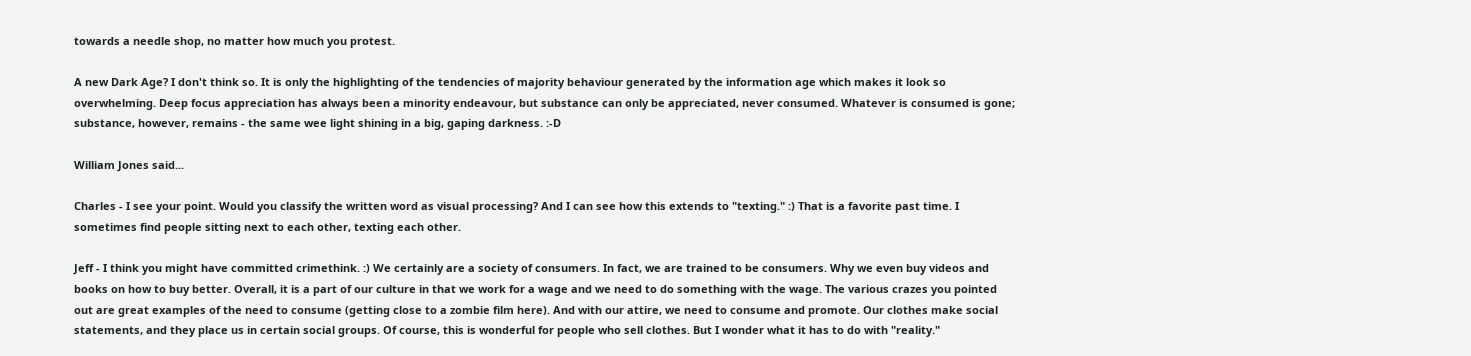towards a needle shop, no matter how much you protest.

A new Dark Age? I don't think so. It is only the highlighting of the tendencies of majority behaviour generated by the information age which makes it look so overwhelming. Deep focus appreciation has always been a minority endeavour, but substance can only be appreciated, never consumed. Whatever is consumed is gone; substance, however, remains - the same wee light shining in a big, gaping darkness. :-D

William Jones said...

Charles - I see your point. Would you classify the written word as visual processing? And I can see how this extends to "texting." :) That is a favorite past time. I sometimes find people sitting next to each other, texting each other.

Jeff - I think you might have committed crimethink. :) We certainly are a society of consumers. In fact, we are trained to be consumers. Why we even buy videos and books on how to buy better. Overall, it is a part of our culture in that we work for a wage and we need to do something with the wage. The various crazes you pointed out are great examples of the need to consume (getting close to a zombie film here). And with our attire, we need to consume and promote. Our clothes make social statements, and they place us in certain social groups. Of course, this is wonderful for people who sell clothes. But I wonder what it has to do with "reality."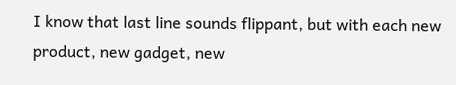I know that last line sounds flippant, but with each new product, new gadget, new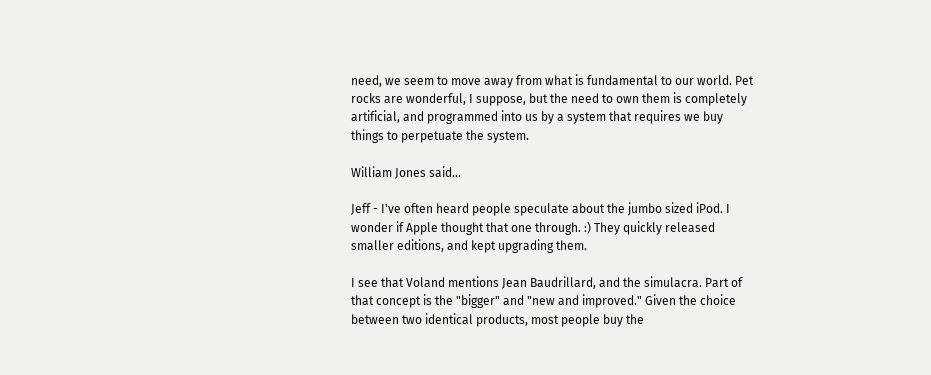need, we seem to move away from what is fundamental to our world. Pet rocks are wonderful, I suppose, but the need to own them is completely artificial, and programmed into us by a system that requires we buy things to perpetuate the system.

William Jones said...

Jeff - I've often heard people speculate about the jumbo sized iPod. I wonder if Apple thought that one through. :) They quickly released smaller editions, and kept upgrading them.

I see that Voland mentions Jean Baudrillard, and the simulacra. Part of that concept is the "bigger" and "new and improved." Given the choice between two identical products, most people buy the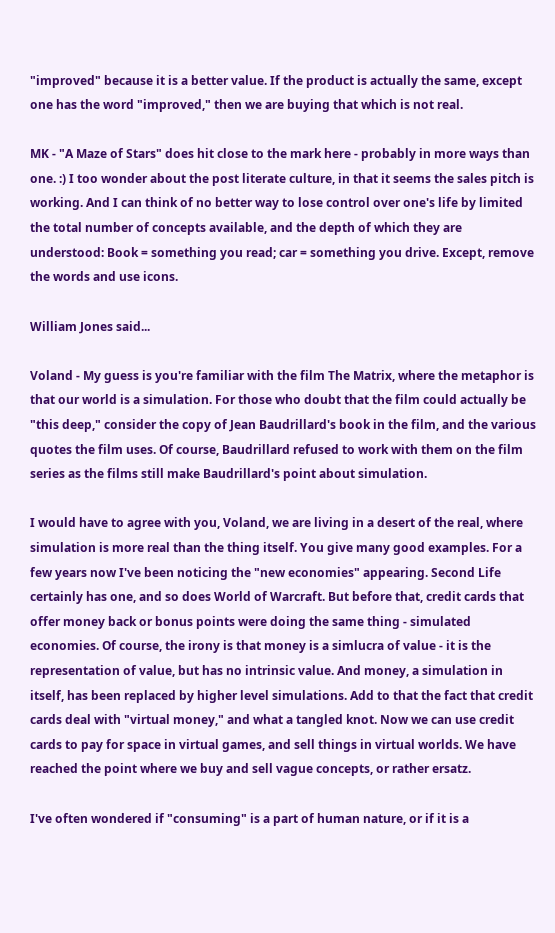"improved" because it is a better value. If the product is actually the same, except one has the word "improved," then we are buying that which is not real.

MK - "A Maze of Stars" does hit close to the mark here - probably in more ways than one. :) I too wonder about the post literate culture, in that it seems the sales pitch is working. And I can think of no better way to lose control over one's life by limited the total number of concepts available, and the depth of which they are understood: Book = something you read; car = something you drive. Except, remove the words and use icons.

William Jones said...

Voland - My guess is you're familiar with the film The Matrix, where the metaphor is that our world is a simulation. For those who doubt that the film could actually be "this deep," consider the copy of Jean Baudrillard's book in the film, and the various quotes the film uses. Of course, Baudrillard refused to work with them on the film series as the films still make Baudrillard's point about simulation.

I would have to agree with you, Voland, we are living in a desert of the real, where simulation is more real than the thing itself. You give many good examples. For a few years now I've been noticing the "new economies" appearing. Second Life certainly has one, and so does World of Warcraft. But before that, credit cards that offer money back or bonus points were doing the same thing - simulated economies. Of course, the irony is that money is a simlucra of value - it is the representation of value, but has no intrinsic value. And money, a simulation in itself, has been replaced by higher level simulations. Add to that the fact that credit cards deal with "virtual money," and what a tangled knot. Now we can use credit cards to pay for space in virtual games, and sell things in virtual worlds. We have reached the point where we buy and sell vague concepts, or rather ersatz.

I've often wondered if "consuming" is a part of human nature, or if it is a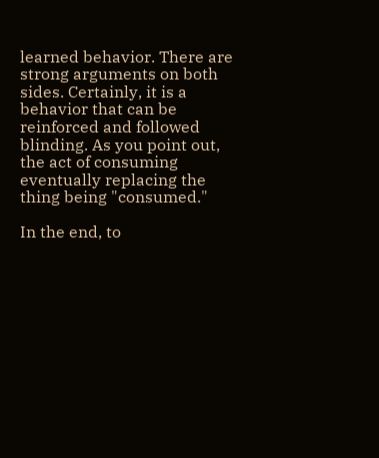learned behavior. There are strong arguments on both sides. Certainly, it is a behavior that can be reinforced and followed blinding. As you point out, the act of consuming eventually replacing the thing being "consumed."

In the end, to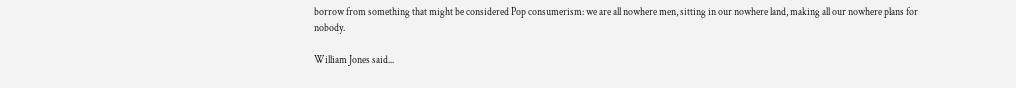borrow from something that might be considered Pop consumerism: we are all nowhere men, sitting in our nowhere land, making all our nowhere plans for nobody.

William Jones said...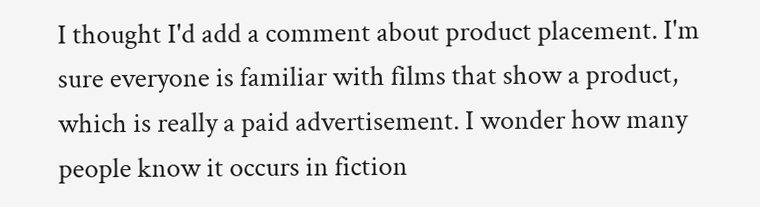I thought I'd add a comment about product placement. I'm sure everyone is familiar with films that show a product, which is really a paid advertisement. I wonder how many people know it occurs in fiction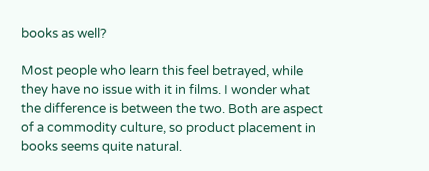books as well?

Most people who learn this feel betrayed, while they have no issue with it in films. I wonder what the difference is between the two. Both are aspect of a commodity culture, so product placement in books seems quite natural.